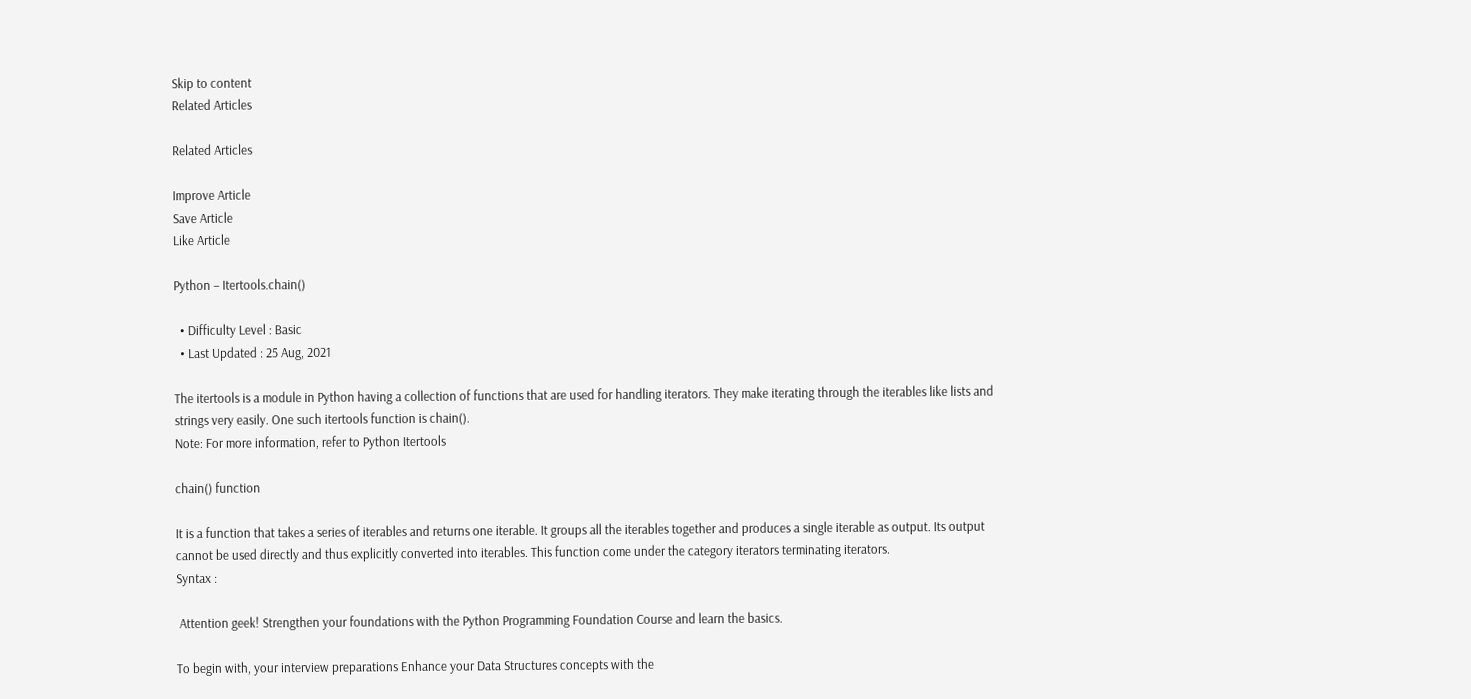Skip to content
Related Articles

Related Articles

Improve Article
Save Article
Like Article

Python – Itertools.chain()

  • Difficulty Level : Basic
  • Last Updated : 25 Aug, 2021

The itertools is a module in Python having a collection of functions that are used for handling iterators. They make iterating through the iterables like lists and strings very easily. One such itertools function is chain().
Note: For more information, refer to Python Itertools

chain() function

It is a function that takes a series of iterables and returns one iterable. It groups all the iterables together and produces a single iterable as output. Its output cannot be used directly and thus explicitly converted into iterables. This function come under the category iterators terminating iterators.
Syntax :

 Attention geek! Strengthen your foundations with the Python Programming Foundation Course and learn the basics.

To begin with, your interview preparations Enhance your Data Structures concepts with the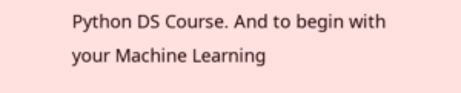Python DS Course. And to begin with your Machine Learning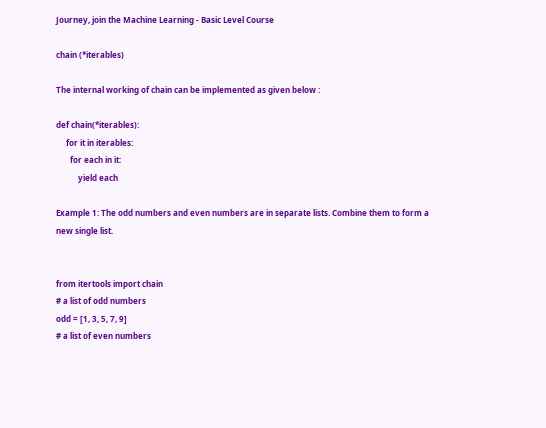Journey, join the Machine Learning - Basic Level Course

chain (*iterables)

The internal working of chain can be implemented as given below :

def chain(*iterables):
     for it in iterables:
       for each in it:
           yield each

Example 1: The odd numbers and even numbers are in separate lists. Combine them to form a new single list.


from itertools import chain
# a list of odd numbers
odd = [1, 3, 5, 7, 9]
# a list of even numbers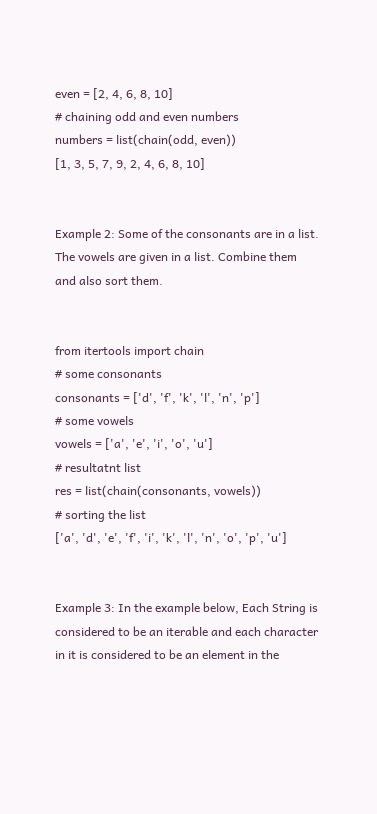even = [2, 4, 6, 8, 10]
# chaining odd and even numbers
numbers = list(chain(odd, even))
[1, 3, 5, 7, 9, 2, 4, 6, 8, 10]


Example 2: Some of the consonants are in a list. The vowels are given in a list. Combine them and also sort them.


from itertools import chain
# some consonants
consonants = ['d', 'f', 'k', 'l', 'n', 'p']
# some vowels
vowels = ['a', 'e', 'i', 'o', 'u']
# resultatnt list
res = list(chain(consonants, vowels))
# sorting the list
['a', 'd', 'e', 'f', 'i', 'k', 'l', 'n', 'o', 'p', 'u']


Example 3: In the example below, Each String is considered to be an iterable and each character in it is considered to be an element in the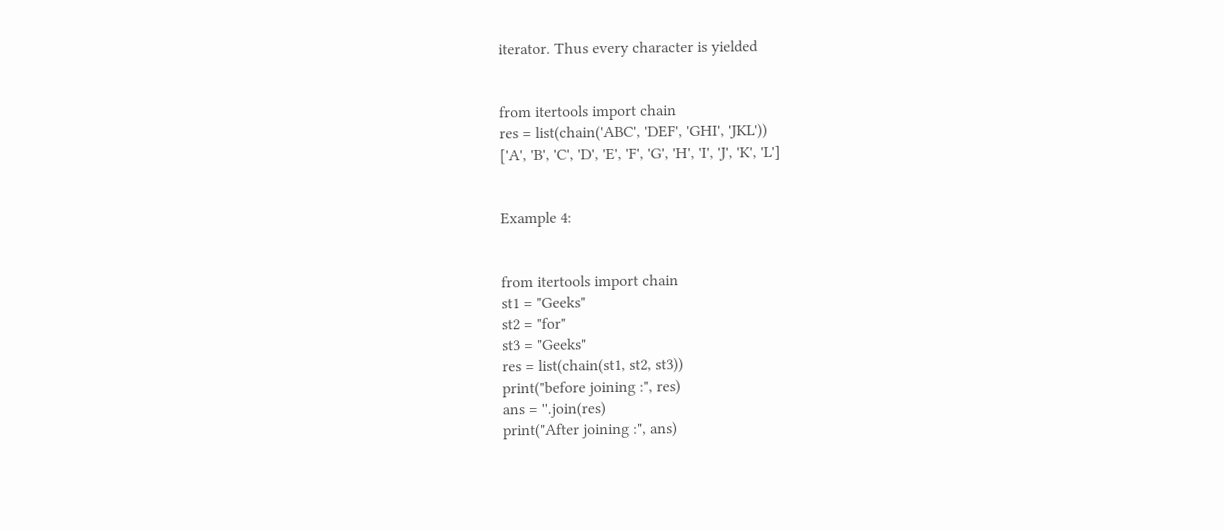iterator. Thus every character is yielded


from itertools import chain
res = list(chain('ABC', 'DEF', 'GHI', 'JKL'))
['A', 'B', 'C', 'D', 'E', 'F', 'G', 'H', 'I', 'J', 'K', 'L']


Example 4:


from itertools import chain
st1 = "Geeks"
st2 = "for"
st3 = "Geeks"
res = list(chain(st1, st2, st3))
print("before joining :", res)
ans = ''.join(res)
print("After joining :", ans)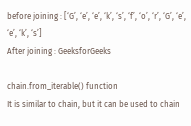before joining : [‘G’, ‘e’, ‘e’, ‘k’, ‘s’, ‘f’, ‘o’, ‘r’, ‘G’, ‘e’, ‘e’, ‘k’, ‘s’]
After joining : GeeksforGeeks

chain.from_iterable() function
It is similar to chain, but it can be used to chain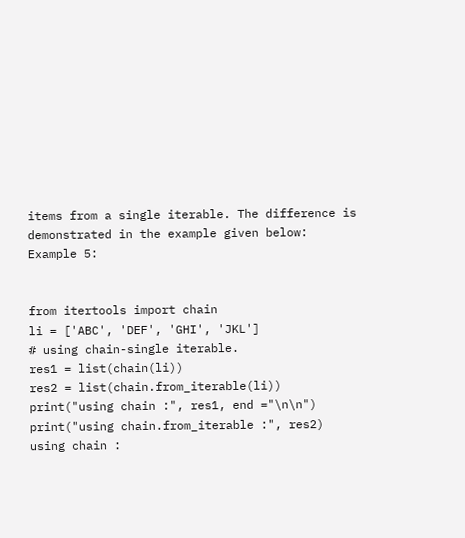items from a single iterable. The difference is demonstrated in the example given below:
Example 5:


from itertools import chain
li = ['ABC', 'DEF', 'GHI', 'JKL']
# using chain-single iterable.
res1 = list(chain(li))
res2 = list(chain.from_iterable(li))
print("using chain :", res1, end ="\n\n")
print("using chain.from_iterable :", res2)
using chain :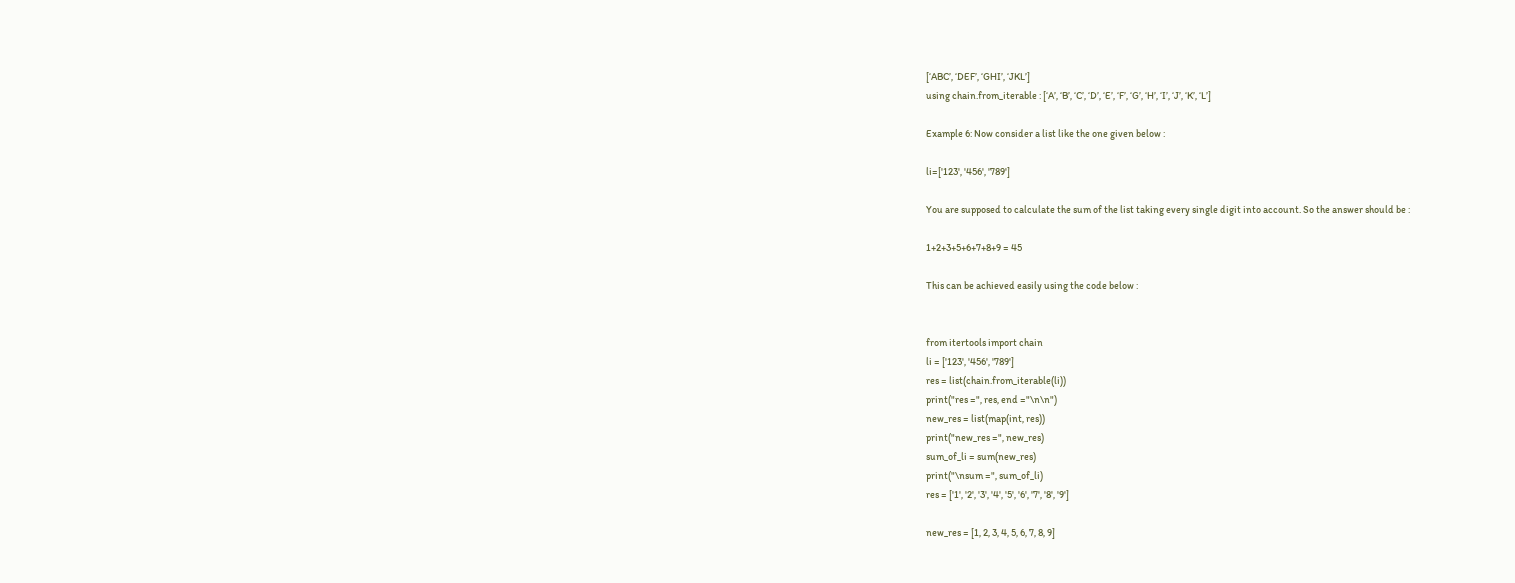[‘ABC’, ‘DEF’, ‘GHI’, ‘JKL’]
using chain.from_iterable : [‘A’, ‘B’, ‘C’, ‘D’, ‘E’, ‘F’, ‘G’, ‘H’, ‘I’, ‘J’, ‘K’, ‘L’]

Example 6: Now consider a list like the one given below :

li=['123', '456', '789']

You are supposed to calculate the sum of the list taking every single digit into account. So the answer should be :

1+2+3+5+6+7+8+9 = 45

This can be achieved easily using the code below :


from itertools import chain
li = ['123', '456', '789']
res = list(chain.from_iterable(li))
print("res =", res, end ="\n\n")
new_res = list(map(int, res))
print("new_res =", new_res)
sum_of_li = sum(new_res)
print("\nsum =", sum_of_li)
res = ['1', '2', '3', '4', '5', '6', '7', '8', '9']

new_res = [1, 2, 3, 4, 5, 6, 7, 8, 9]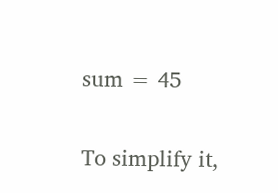sum = 45


To simplify it,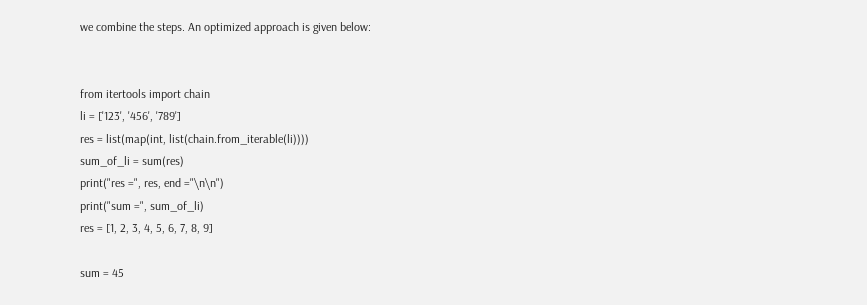we combine the steps. An optimized approach is given below:


from itertools import chain
li = ['123', '456', '789']
res = list(map(int, list(chain.from_iterable(li))))
sum_of_li = sum(res)
print("res =", res, end ="\n\n")
print("sum =", sum_of_li)
res = [1, 2, 3, 4, 5, 6, 7, 8, 9]

sum = 45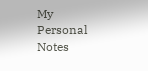My Personal Notes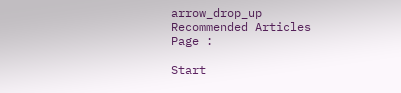arrow_drop_up
Recommended Articles
Page :

Start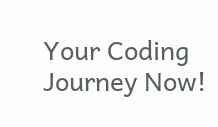Your Coding Journey Now!